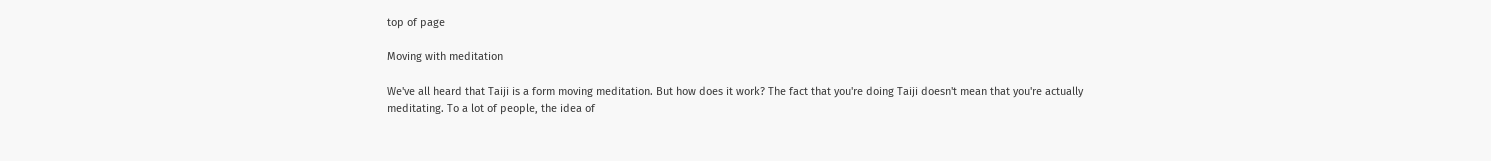top of page

Moving with meditation

We've all heard that Taiji is a form moving meditation. But how does it work? The fact that you're doing Taiji doesn't mean that you're actually meditating. To a lot of people, the idea of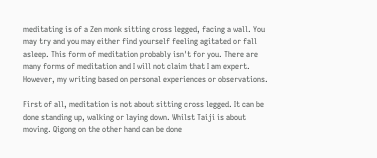meditating is of a Zen monk sitting cross legged, facing a wall. You may try and you may either find yourself feeling agitated or fall asleep. This form of meditation probably isn't for you. There are many forms of meditation and I will not claim that I am expert. However, my writing based on personal experiences or observations.

First of all, meditation is not about sitting cross legged. It can be done standing up, walking or laying down. Whilst Taiji is about moving. Qigong on the other hand can be done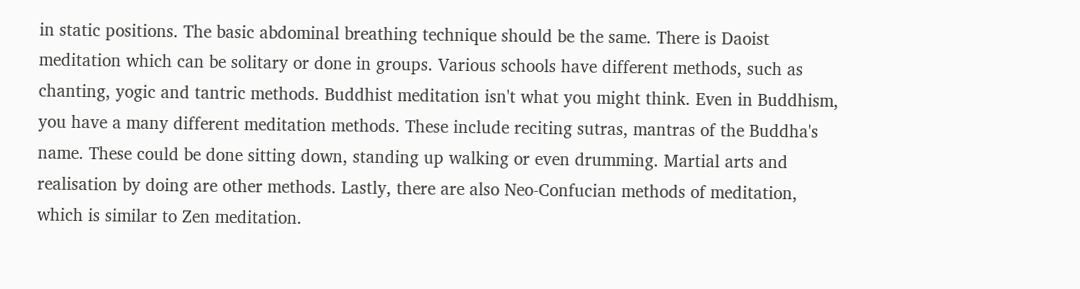in static positions. The basic abdominal breathing technique should be the same. There is Daoist meditation which can be solitary or done in groups. Various schools have different methods, such as chanting, yogic and tantric methods. Buddhist meditation isn't what you might think. Even in Buddhism, you have a many different meditation methods. These include reciting sutras, mantras of the Buddha's name. These could be done sitting down, standing up walking or even drumming. Martial arts and realisation by doing are other methods. Lastly, there are also Neo-Confucian methods of meditation, which is similar to Zen meditation.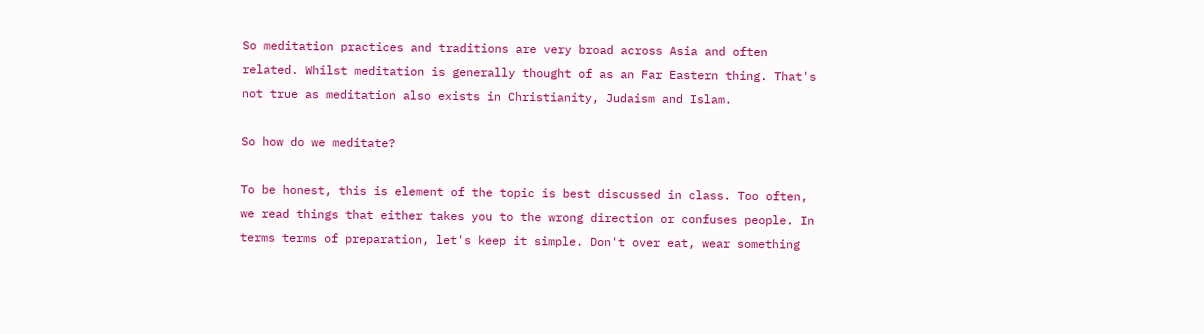So meditation practices and traditions are very broad across Asia and often related. Whilst meditation is generally thought of as an Far Eastern thing. That's not true as meditation also exists in Christianity, Judaism and Islam.

So how do we meditate?

To be honest, this is element of the topic is best discussed in class. Too often, we read things that either takes you to the wrong direction or confuses people. In terms terms of preparation, let's keep it simple. Don't over eat, wear something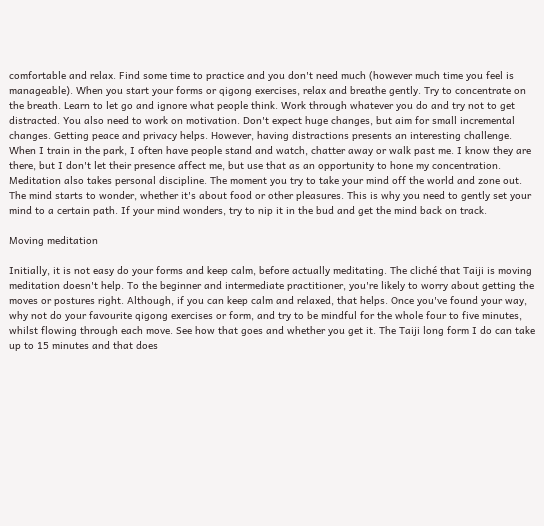comfortable and relax. Find some time to practice and you don't need much (however much time you feel is manageable). When you start your forms or qigong exercises, relax and breathe gently. Try to concentrate on the breath. Learn to let go and ignore what people think. Work through whatever you do and try not to get distracted. You also need to work on motivation. Don't expect huge changes, but aim for small incremental changes. Getting peace and privacy helps. However, having distractions presents an interesting challenge. When I train in the park, I often have people stand and watch, chatter away or walk past me. I know they are there, but I don't let their presence affect me, but use that as an opportunity to hone my concentration. Meditation also takes personal discipline. The moment you try to take your mind off the world and zone out. The mind starts to wonder, whether it's about food or other pleasures. This is why you need to gently set your mind to a certain path. If your mind wonders, try to nip it in the bud and get the mind back on track.

Moving meditation

Initially, it is not easy do your forms and keep calm, before actually meditating. The cliché that Taiji is moving meditation doesn't help. To the beginner and intermediate practitioner, you're likely to worry about getting the moves or postures right. Although, if you can keep calm and relaxed, that helps. Once you've found your way, why not do your favourite qigong exercises or form, and try to be mindful for the whole four to five minutes, whilst flowing through each move. See how that goes and whether you get it. The Taiji long form I do can take up to 15 minutes and that does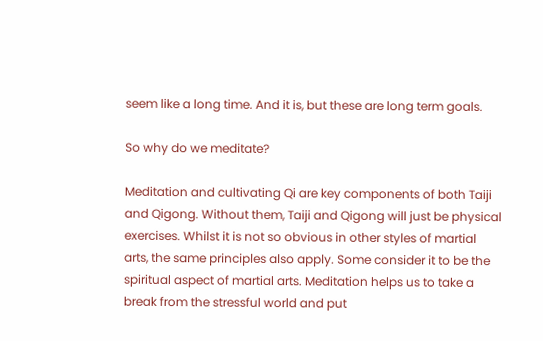seem like a long time. And it is, but these are long term goals.

So why do we meditate?

Meditation and cultivating Qi are key components of both Taiji and Qigong. Without them, Taiji and Qigong will just be physical exercises. Whilst it is not so obvious in other styles of martial arts, the same principles also apply. Some consider it to be the spiritual aspect of martial arts. Meditation helps us to take a break from the stressful world and put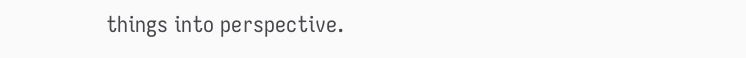things into perspective.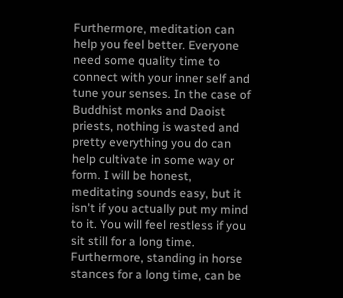Furthermore, meditation can help you feel better. Everyone need some quality time to connect with your inner self and tune your senses. In the case of Buddhist monks and Daoist priests, nothing is wasted and pretty everything you do can help cultivate in some way or form. I will be honest, meditating sounds easy, but it isn't if you actually put my mind to it. You will feel restless if you sit still for a long time. Furthermore, standing in horse stances for a long time, can be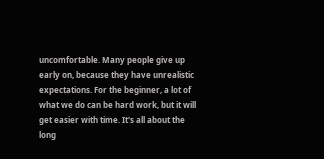uncomfortable. Many people give up early on, because they have unrealistic expectations. For the beginner, a lot of what we do can be hard work, but it will get easier with time. It's all about the long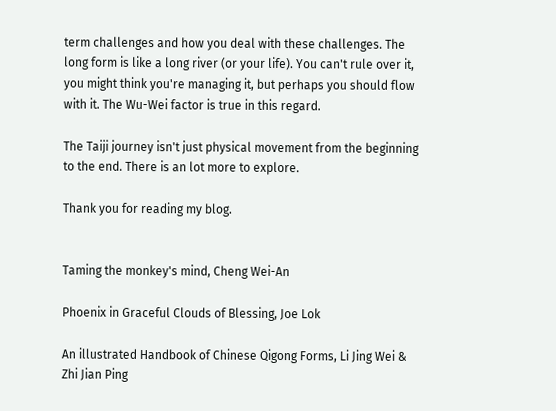term challenges and how you deal with these challenges. The long form is like a long river (or your life). You can't rule over it, you might think you're managing it, but perhaps you should flow with it. The Wu-Wei factor is true in this regard.

The Taiji journey isn't just physical movement from the beginning to the end. There is an lot more to explore.

Thank you for reading my blog.


Taming the monkey's mind, Cheng Wei-An

Phoenix in Graceful Clouds of Blessing, Joe Lok

An illustrated Handbook of Chinese Qigong Forms, Li Jing Wei & Zhi Jian Ping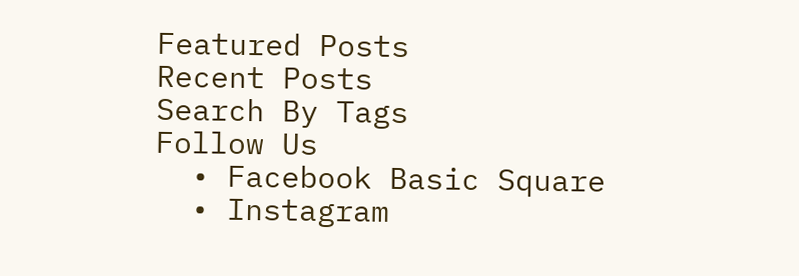Featured Posts
Recent Posts
Search By Tags
Follow Us
  • Facebook Basic Square
  • Instagram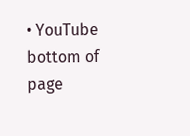• YouTube
bottom of page